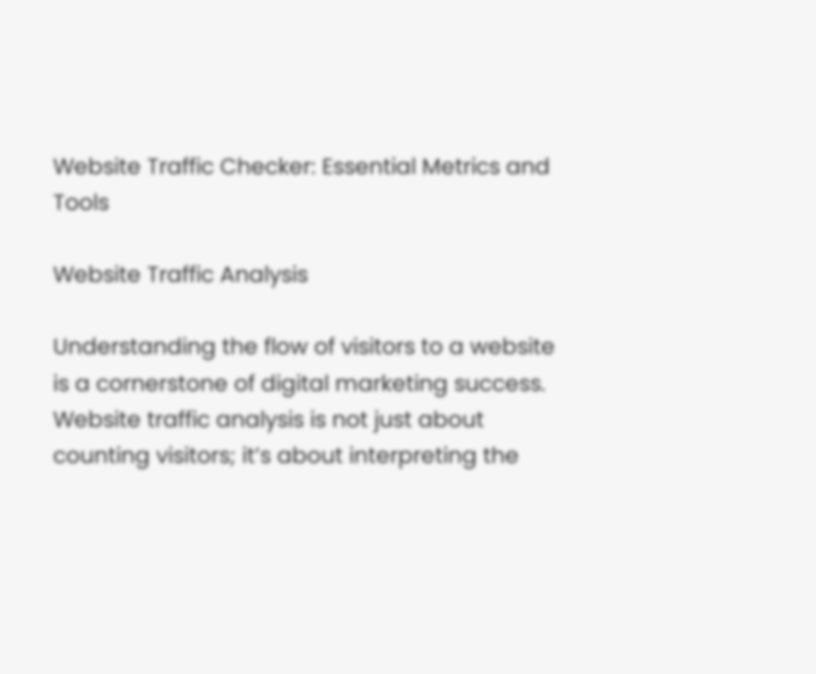Website Traffic Checker: Essential Metrics and Tools

Website Traffic Analysis

Understanding the flow of visitors to a website is a cornerstone of digital marketing success. Website traffic analysis is not just about counting visitors; it’s about interpreting the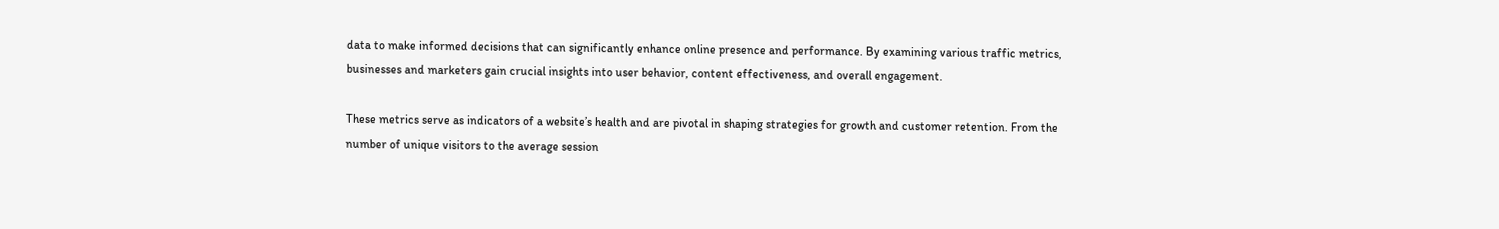data to make informed decisions that can significantly enhance online presence and performance. By examining various traffic metrics, businesses and marketers gain crucial insights into user behavior, content effectiveness, and overall engagement.

These metrics serve as indicators of a website’s health and are pivotal in shaping strategies for growth and customer retention. From the number of unique visitors to the average session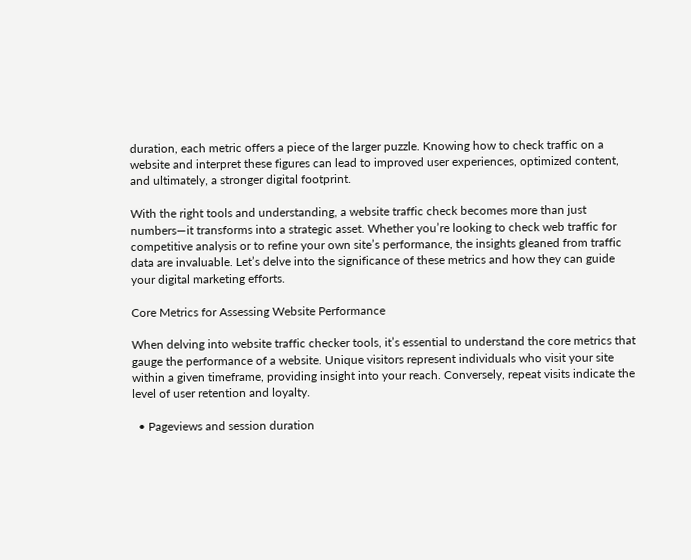duration, each metric offers a piece of the larger puzzle. Knowing how to check traffic on a website and interpret these figures can lead to improved user experiences, optimized content, and ultimately, a stronger digital footprint.

With the right tools and understanding, a website traffic check becomes more than just numbers—it transforms into a strategic asset. Whether you’re looking to check web traffic for competitive analysis or to refine your own site’s performance, the insights gleaned from traffic data are invaluable. Let’s delve into the significance of these metrics and how they can guide your digital marketing efforts.

Core Metrics for Assessing Website Performance

When delving into website traffic checker tools, it’s essential to understand the core metrics that gauge the performance of a website. Unique visitors represent individuals who visit your site within a given timeframe, providing insight into your reach. Conversely, repeat visits indicate the level of user retention and loyalty.

  • Pageviews and session duration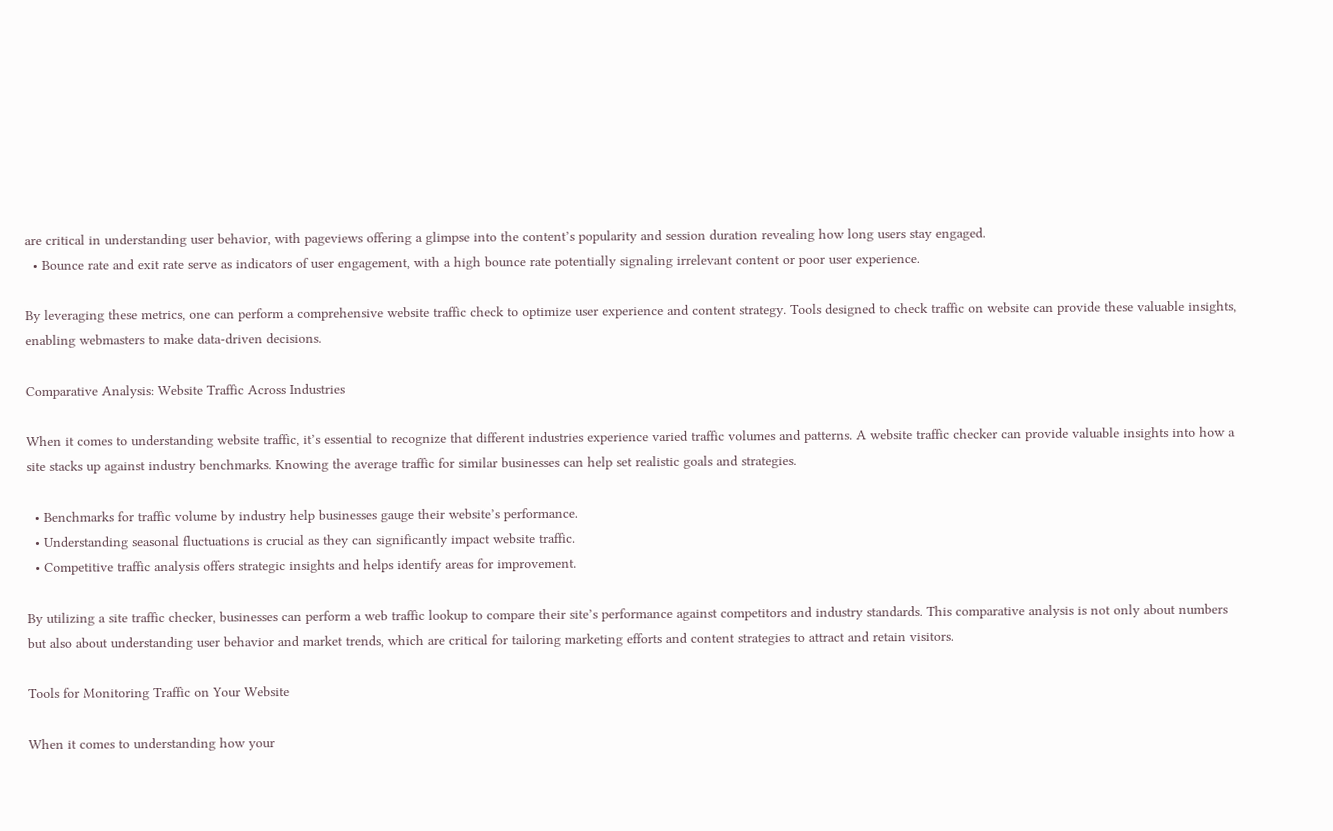are critical in understanding user behavior, with pageviews offering a glimpse into the content’s popularity and session duration revealing how long users stay engaged.
  • Bounce rate and exit rate serve as indicators of user engagement, with a high bounce rate potentially signaling irrelevant content or poor user experience.

By leveraging these metrics, one can perform a comprehensive website traffic check to optimize user experience and content strategy. Tools designed to check traffic on website can provide these valuable insights, enabling webmasters to make data-driven decisions.

Comparative Analysis: Website Traffic Across Industries

When it comes to understanding website traffic, it’s essential to recognize that different industries experience varied traffic volumes and patterns. A website traffic checker can provide valuable insights into how a site stacks up against industry benchmarks. Knowing the average traffic for similar businesses can help set realistic goals and strategies.

  • Benchmarks for traffic volume by industry help businesses gauge their website’s performance.
  • Understanding seasonal fluctuations is crucial as they can significantly impact website traffic.
  • Competitive traffic analysis offers strategic insights and helps identify areas for improvement.

By utilizing a site traffic checker, businesses can perform a web traffic lookup to compare their site’s performance against competitors and industry standards. This comparative analysis is not only about numbers but also about understanding user behavior and market trends, which are critical for tailoring marketing efforts and content strategies to attract and retain visitors.

Tools for Monitoring Traffic on Your Website

When it comes to understanding how your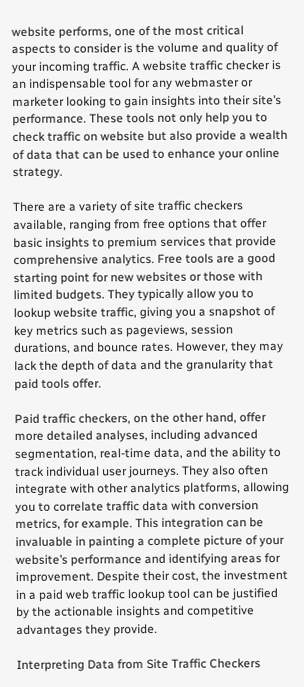website performs, one of the most critical aspects to consider is the volume and quality of your incoming traffic. A website traffic checker is an indispensable tool for any webmaster or marketer looking to gain insights into their site’s performance. These tools not only help you to check traffic on website but also provide a wealth of data that can be used to enhance your online strategy.

There are a variety of site traffic checkers available, ranging from free options that offer basic insights to premium services that provide comprehensive analytics. Free tools are a good starting point for new websites or those with limited budgets. They typically allow you to lookup website traffic, giving you a snapshot of key metrics such as pageviews, session durations, and bounce rates. However, they may lack the depth of data and the granularity that paid tools offer.

Paid traffic checkers, on the other hand, offer more detailed analyses, including advanced segmentation, real-time data, and the ability to track individual user journeys. They also often integrate with other analytics platforms, allowing you to correlate traffic data with conversion metrics, for example. This integration can be invaluable in painting a complete picture of your website’s performance and identifying areas for improvement. Despite their cost, the investment in a paid web traffic lookup tool can be justified by the actionable insights and competitive advantages they provide.

Interpreting Data from Site Traffic Checkers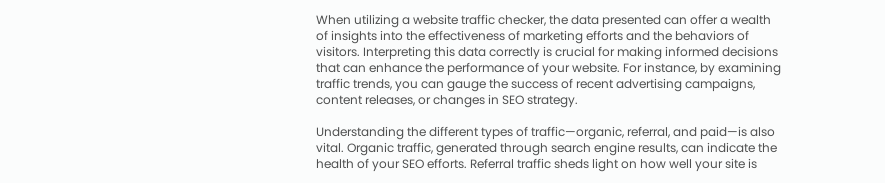When utilizing a website traffic checker, the data presented can offer a wealth of insights into the effectiveness of marketing efforts and the behaviors of visitors. Interpreting this data correctly is crucial for making informed decisions that can enhance the performance of your website. For instance, by examining traffic trends, you can gauge the success of recent advertising campaigns, content releases, or changes in SEO strategy.

Understanding the different types of traffic—organic, referral, and paid—is also vital. Organic traffic, generated through search engine results, can indicate the health of your SEO efforts. Referral traffic sheds light on how well your site is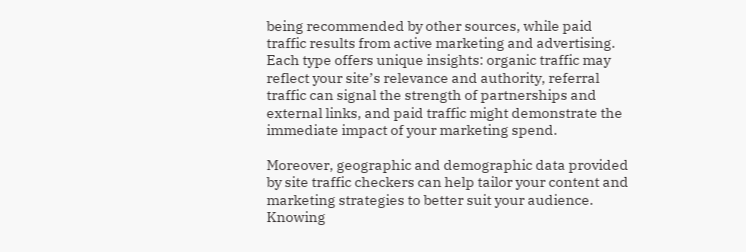being recommended by other sources, while paid traffic results from active marketing and advertising. Each type offers unique insights: organic traffic may reflect your site’s relevance and authority, referral traffic can signal the strength of partnerships and external links, and paid traffic might demonstrate the immediate impact of your marketing spend.

Moreover, geographic and demographic data provided by site traffic checkers can help tailor your content and marketing strategies to better suit your audience. Knowing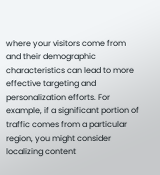where your visitors come from and their demographic characteristics can lead to more effective targeting and personalization efforts. For example, if a significant portion of traffic comes from a particular region, you might consider localizing content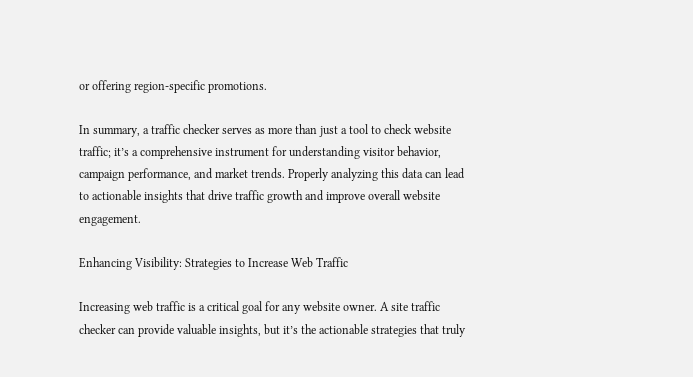or offering region-specific promotions.

In summary, a traffic checker serves as more than just a tool to check website traffic; it’s a comprehensive instrument for understanding visitor behavior, campaign performance, and market trends. Properly analyzing this data can lead to actionable insights that drive traffic growth and improve overall website engagement.

Enhancing Visibility: Strategies to Increase Web Traffic

Increasing web traffic is a critical goal for any website owner. A site traffic checker can provide valuable insights, but it’s the actionable strategies that truly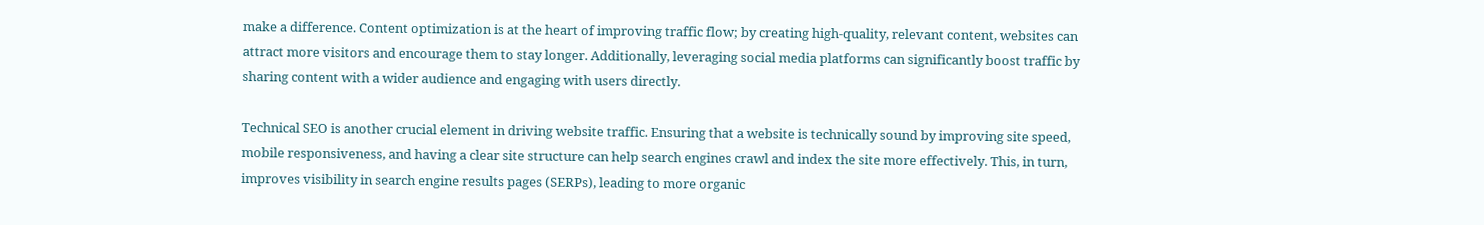make a difference. Content optimization is at the heart of improving traffic flow; by creating high-quality, relevant content, websites can attract more visitors and encourage them to stay longer. Additionally, leveraging social media platforms can significantly boost traffic by sharing content with a wider audience and engaging with users directly.

Technical SEO is another crucial element in driving website traffic. Ensuring that a website is technically sound by improving site speed, mobile responsiveness, and having a clear site structure can help search engines crawl and index the site more effectively. This, in turn, improves visibility in search engine results pages (SERPs), leading to more organic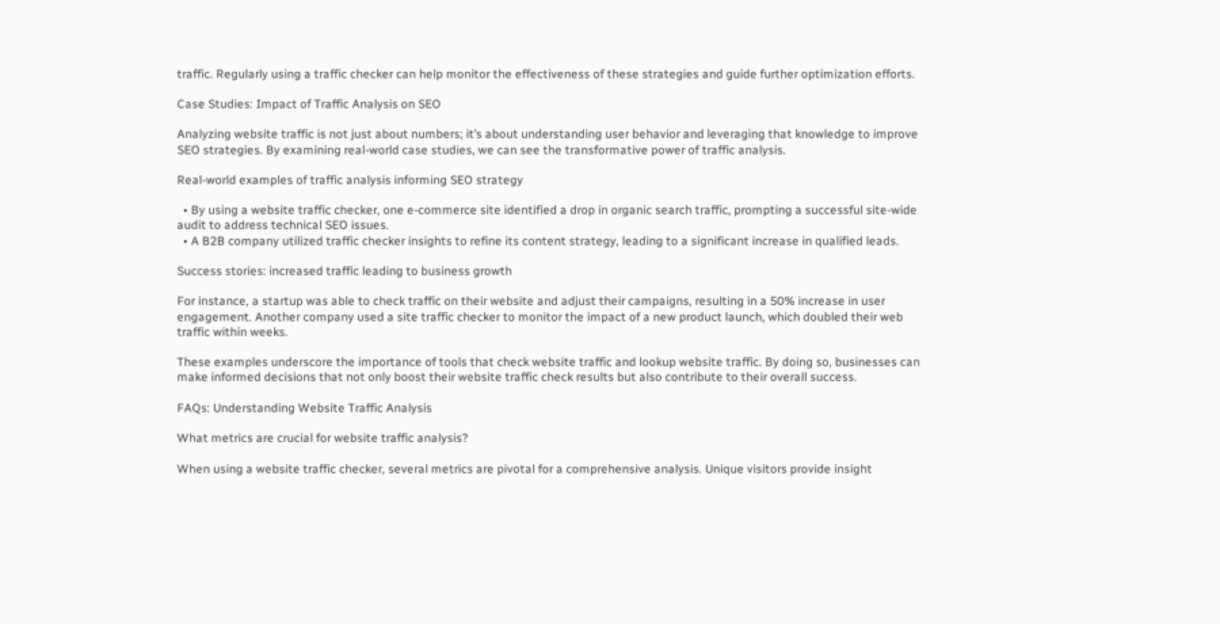traffic. Regularly using a traffic checker can help monitor the effectiveness of these strategies and guide further optimization efforts.

Case Studies: Impact of Traffic Analysis on SEO

Analyzing website traffic is not just about numbers; it’s about understanding user behavior and leveraging that knowledge to improve SEO strategies. By examining real-world case studies, we can see the transformative power of traffic analysis.

Real-world examples of traffic analysis informing SEO strategy

  • By using a website traffic checker, one e-commerce site identified a drop in organic search traffic, prompting a successful site-wide audit to address technical SEO issues.
  • A B2B company utilized traffic checker insights to refine its content strategy, leading to a significant increase in qualified leads.

Success stories: increased traffic leading to business growth

For instance, a startup was able to check traffic on their website and adjust their campaigns, resulting in a 50% increase in user engagement. Another company used a site traffic checker to monitor the impact of a new product launch, which doubled their web traffic within weeks.

These examples underscore the importance of tools that check website traffic and lookup website traffic. By doing so, businesses can make informed decisions that not only boost their website traffic check results but also contribute to their overall success.

FAQs: Understanding Website Traffic Analysis

What metrics are crucial for website traffic analysis?

When using a website traffic checker, several metrics are pivotal for a comprehensive analysis. Unique visitors provide insight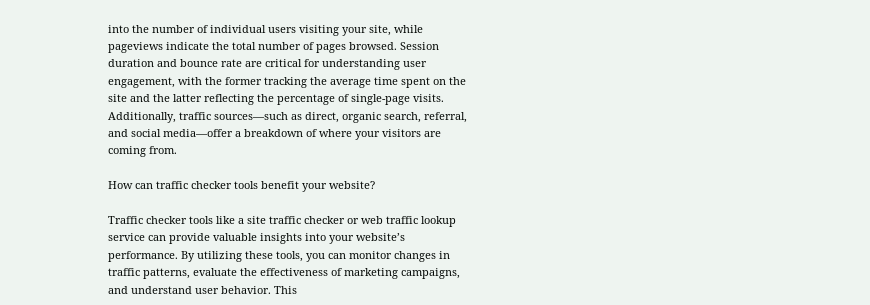into the number of individual users visiting your site, while pageviews indicate the total number of pages browsed. Session duration and bounce rate are critical for understanding user engagement, with the former tracking the average time spent on the site and the latter reflecting the percentage of single-page visits. Additionally, traffic sources—such as direct, organic search, referral, and social media—offer a breakdown of where your visitors are coming from.

How can traffic checker tools benefit your website?

Traffic checker tools like a site traffic checker or web traffic lookup service can provide valuable insights into your website’s performance. By utilizing these tools, you can monitor changes in traffic patterns, evaluate the effectiveness of marketing campaigns, and understand user behavior. This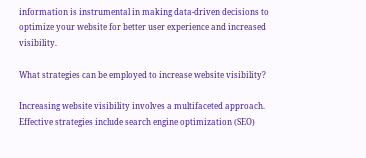information is instrumental in making data-driven decisions to optimize your website for better user experience and increased visibility.

What strategies can be employed to increase website visibility?

Increasing website visibility involves a multifaceted approach. Effective strategies include search engine optimization (SEO)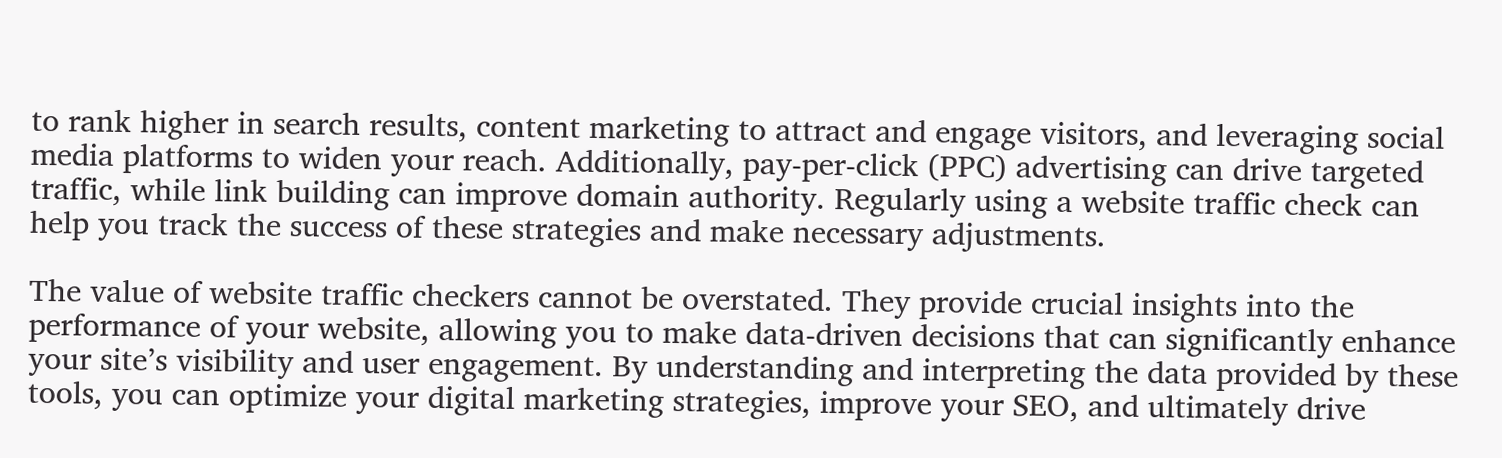to rank higher in search results, content marketing to attract and engage visitors, and leveraging social media platforms to widen your reach. Additionally, pay-per-click (PPC) advertising can drive targeted traffic, while link building can improve domain authority. Regularly using a website traffic check can help you track the success of these strategies and make necessary adjustments.

The value of website traffic checkers cannot be overstated. They provide crucial insights into the performance of your website, allowing you to make data-driven decisions that can significantly enhance your site’s visibility and user engagement. By understanding and interpreting the data provided by these tools, you can optimize your digital marketing strategies, improve your SEO, and ultimately drive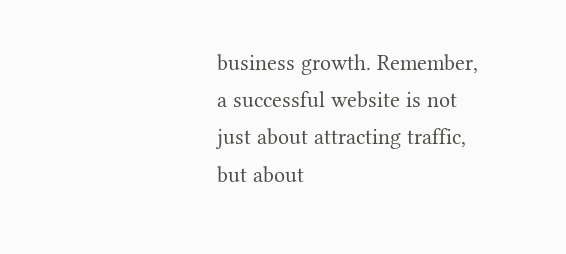business growth. Remember, a successful website is not just about attracting traffic, but about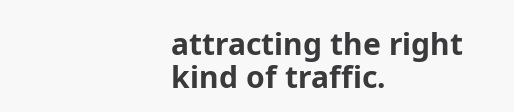attracting the right kind of traffic.